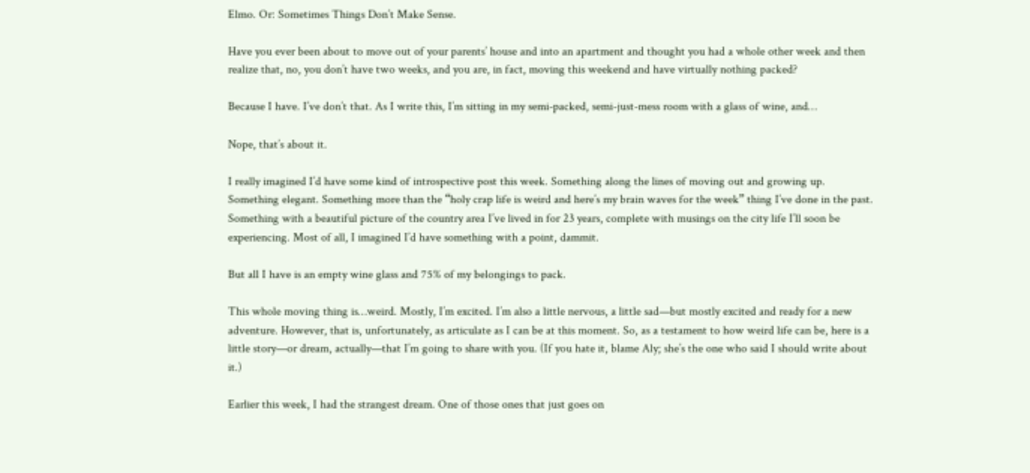Elmo. Or: Sometimes Things Don’t Make Sense.

Have you ever been about to move out of your parents’ house and into an apartment and thought you had a whole other week and then realize that, no, you don’t have two weeks, and you are, in fact, moving this weekend and have virtually nothing packed?

Because I have. I’ve don’t that. As I write this, I’m sitting in my semi-packed, semi-just-mess room with a glass of wine, and…

Nope, that’s about it.

I really imagined I’d have some kind of introspective post this week. Something along the lines of moving out and growing up. Something elegant. Something more than the “holy crap life is weird and here’s my brain waves for the week” thing I’ve done in the past. Something with a beautiful picture of the country area I’ve lived in for 23 years, complete with musings on the city life I’ll soon be experiencing. Most of all, I imagined I’d have something with a point, dammit.

But all I have is an empty wine glass and 75% of my belongings to pack.

This whole moving thing is…weird. Mostly, I’m excited. I’m also a little nervous, a little sad—but mostly excited and ready for a new adventure. However, that is, unfortunately, as articulate as I can be at this moment. So, as a testament to how weird life can be, here is a little story—or dream, actually—that I’m going to share with you. (If you hate it, blame Aly; she’s the one who said I should write about it.)

Earlier this week, I had the strangest dream. One of those ones that just goes on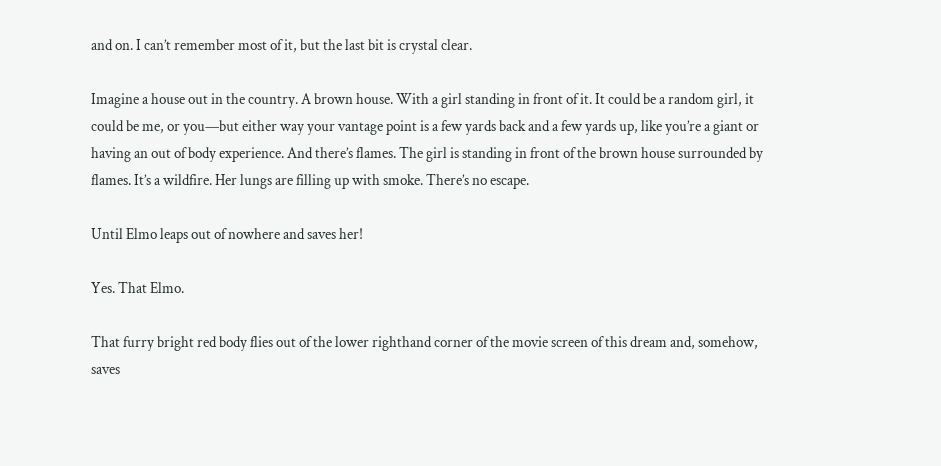and on. I can’t remember most of it, but the last bit is crystal clear.

Imagine a house out in the country. A brown house. With a girl standing in front of it. It could be a random girl, it could be me, or you—but either way your vantage point is a few yards back and a few yards up, like you’re a giant or having an out of body experience. And there’s flames. The girl is standing in front of the brown house surrounded by flames. It’s a wildfire. Her lungs are filling up with smoke. There’s no escape.

Until Elmo leaps out of nowhere and saves her!

Yes. That Elmo.

That furry bright red body flies out of the lower righthand corner of the movie screen of this dream and, somehow, saves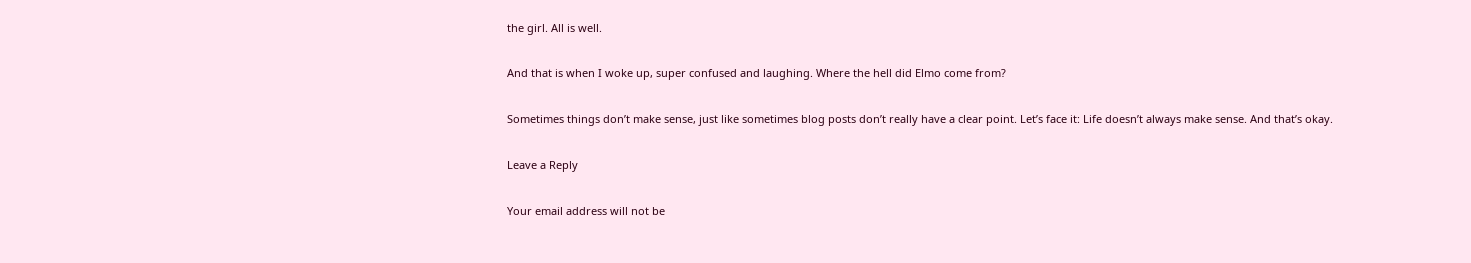the girl. All is well.

And that is when I woke up, super confused and laughing. Where the hell did Elmo come from?

Sometimes things don’t make sense, just like sometimes blog posts don’t really have a clear point. Let’s face it: Life doesn’t always make sense. And that’s okay.

Leave a Reply

Your email address will not be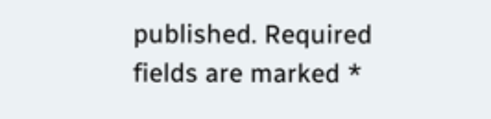published. Required fields are marked *